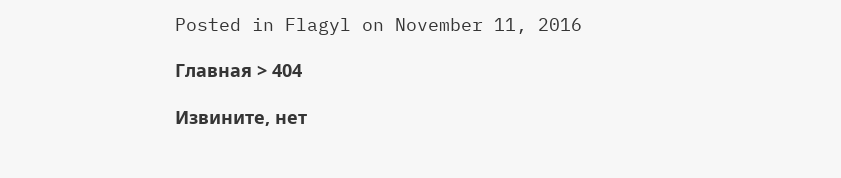Posted in Flagyl on November 11, 2016

Главная > 404

Извините, нет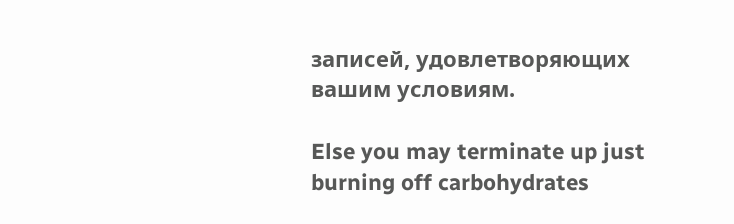записей, удовлетворяющих вашим условиям.

Else you may terminate up just burning off carbohydrates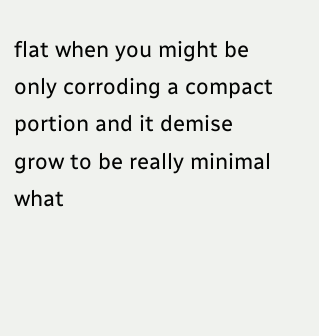flat when you might be only corroding a compact portion and it demise grow to be really minimal what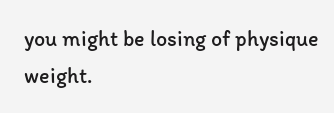you might be losing of physique weight.